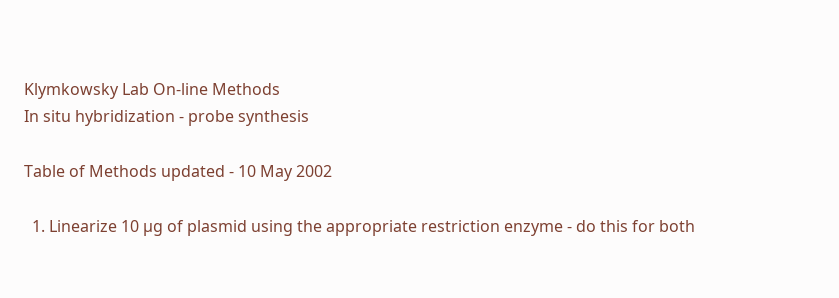Klymkowsky Lab On-line Methods
In situ hybridization - probe synthesis

Table of Methods updated - 10 May 2002

  1. Linearize 10 µg of plasmid using the appropriate restriction enzyme - do this for both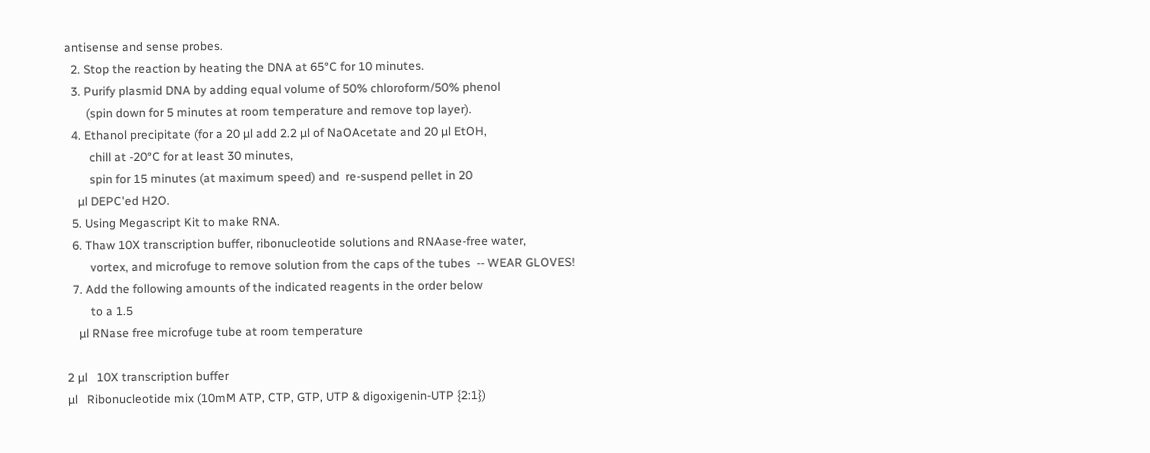antisense and sense probes.
  2. Stop the reaction by heating the DNA at 65°C for 10 minutes.
  3. Purify plasmid DNA by adding equal volume of 50% chloroform/50% phenol
       (spin down for 5 minutes at room temperature and remove top layer).
  4. Ethanol precipitate (for a 20 µl add 2.2 µl of NaOAcetate and 20 µl EtOH,
        chill at -20°C for at least 30 minutes,
        spin for 15 minutes (at maximum speed) and  re-suspend pellet in 20
    µl DEPC'ed H2O.
  5. Using Megascript Kit to make RNA.
  6. Thaw 10X transcription buffer, ribonucleotide solutions and RNAase-free water,
        vortex, and microfuge to remove solution from the caps of the tubes  -- WEAR GLOVES!
  7. Add the following amounts of the indicated reagents in the order below
        to a 1.5
    µl RNase free microfuge tube at room temperature

2 µl   10X transcription buffer
µl   Ribonucleotide mix (10mM ATP, CTP, GTP, UTP & digoxigenin-UTP {2:1})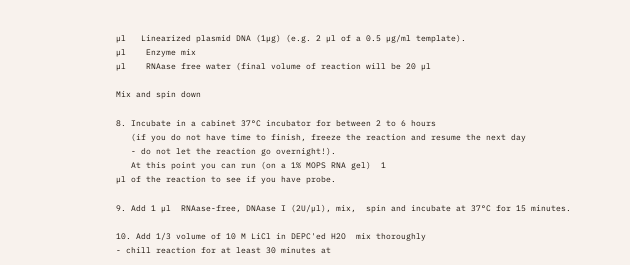µl   Linearized plasmid DNA (1µg) (e.g. 2 µl of a 0.5 µg/ml template).
µl    Enzyme mix
µl    RNAase free water (final volume of reaction will be 20 µl

Mix and spin down

8. Incubate in a cabinet 37°C incubator for between 2 to 6 hours
   (if you do not have time to finish, freeze the reaction and resume the next day
   - do not let the reaction go overnight!).
   At this point you can run (on a 1% MOPS RNA gel)  1
µl of the reaction to see if you have probe.

9. Add 1 µl  RNAase-free, DNAase I (2U/µl), mix,  spin and incubate at 37°C for 15 minutes.

10. Add 1/3 volume of 10 M LiCl in DEPC'ed H2O  mix thoroughly
- chill reaction for at least 30 minutes at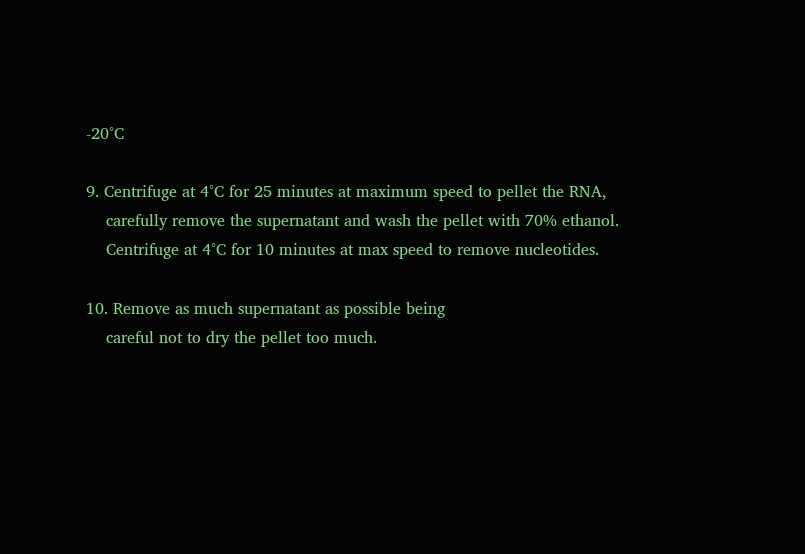-20°C

9. Centrifuge at 4°C for 25 minutes at maximum speed to pellet the RNA,
    carefully remove the supernatant and wash the pellet with 70% ethanol.
    Centrifuge at 4°C for 10 minutes at max speed to remove nucleotides.

10. Remove as much supernatant as possible being
    careful not to dry the pellet too much.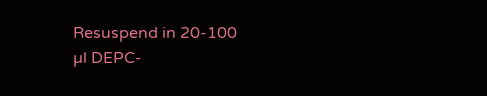Resuspend in 20-100
µl DEPC-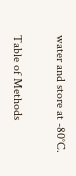water and store at -80°C.

Table of Methods